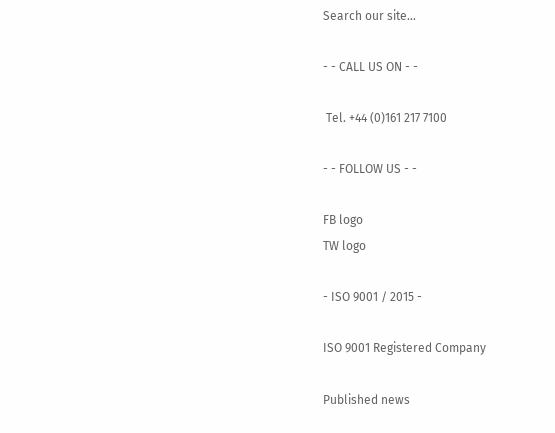Search our site...

- - CALL US ON - -

 Tel. +44 (0)161 217 7100

- - FOLLOW US - -

FB logo
TW logo

- ISO 9001 / 2015 -

ISO 9001 Registered Company

Published news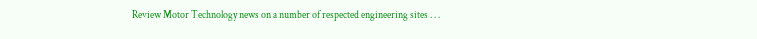Review Motor Technology news on a number of respected engineering sites . . .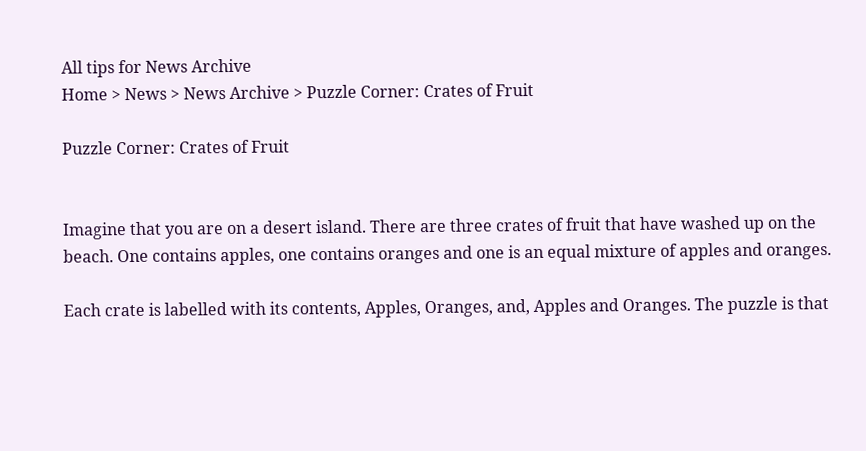All tips for News Archive
Home > News > News Archive > Puzzle Corner: Crates of Fruit

Puzzle Corner: Crates of Fruit


Imagine that you are on a desert island. There are three crates of fruit that have washed up on the beach. One contains apples, one contains oranges and one is an equal mixture of apples and oranges.

Each crate is labelled with its contents, Apples, Oranges, and, Apples and Oranges. The puzzle is that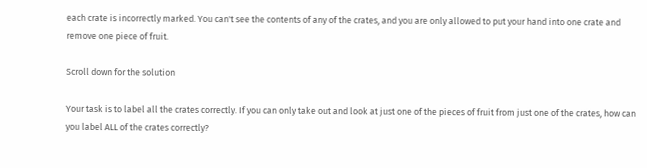each crate is incorrectly marked. You can't see the contents of any of the crates, and you are only allowed to put your hand into one crate and remove one piece of fruit.

Scroll down for the solution

Your task is to label all the crates correctly. If you can only take out and look at just one of the pieces of fruit from just one of the crates, how can you label ALL of the crates correctly?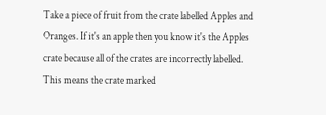Take a piece of fruit from the crate labelled Apples and Oranges. If it's an apple then you know it's the Apples crate because all of the crates are incorrectly labelled. This means the crate marked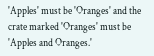'Apples' must be 'Oranges' and the crate marked 'Oranges' must be 'Apples and Oranges.'